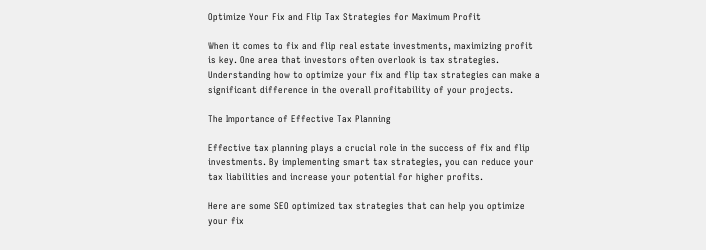Optimize Your Fix and Flip Tax Strategies for Maximum Profit

When it comes to fix and flip real estate investments, maximizing profit is key. One area that investors often overlook is tax strategies. Understanding how to optimize your fix and flip tax strategies can make a significant difference in the overall profitability of your projects.

The Importance of Effective Tax Planning

Effective tax planning plays a crucial role in the success of fix and flip investments. By implementing smart tax strategies, you can reduce your tax liabilities and increase your potential for higher profits.

Here are some SEO optimized tax strategies that can help you optimize your fix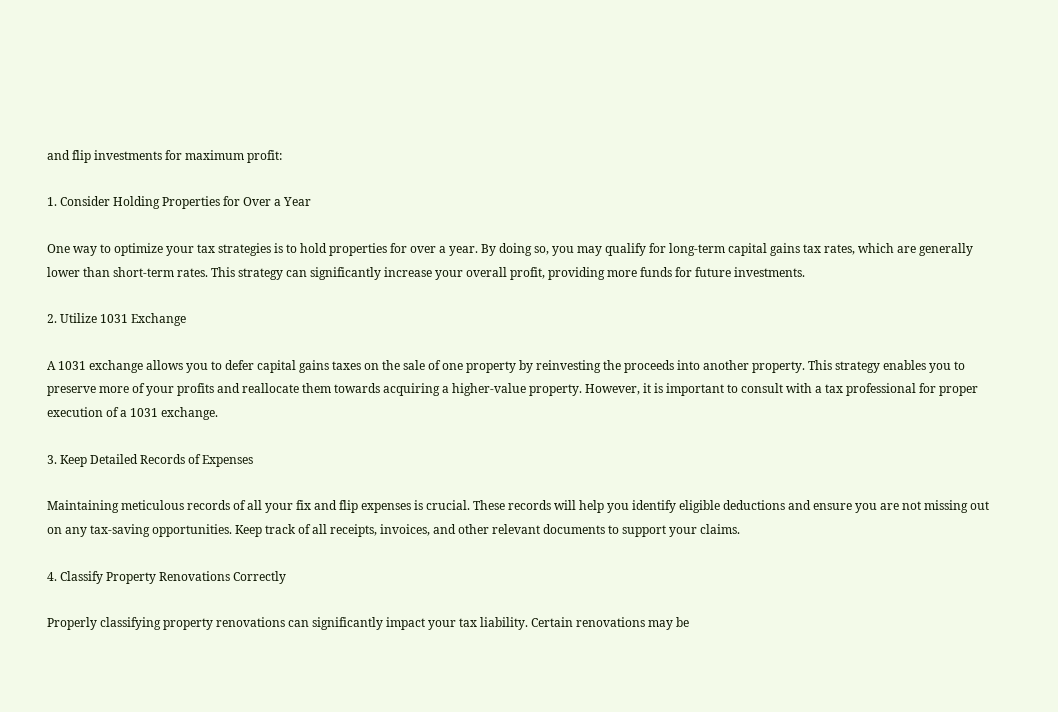and flip investments for maximum profit:

1. Consider Holding Properties for Over a Year

One way to optimize your tax strategies is to hold properties for over a year. By doing so, you may qualify for long-term capital gains tax rates, which are generally lower than short-term rates. This strategy can significantly increase your overall profit, providing more funds for future investments.

2. Utilize 1031 Exchange

A 1031 exchange allows you to defer capital gains taxes on the sale of one property by reinvesting the proceeds into another property. This strategy enables you to preserve more of your profits and reallocate them towards acquiring a higher-value property. However, it is important to consult with a tax professional for proper execution of a 1031 exchange.

3. Keep Detailed Records of Expenses

Maintaining meticulous records of all your fix and flip expenses is crucial. These records will help you identify eligible deductions and ensure you are not missing out on any tax-saving opportunities. Keep track of all receipts, invoices, and other relevant documents to support your claims.

4. Classify Property Renovations Correctly

Properly classifying property renovations can significantly impact your tax liability. Certain renovations may be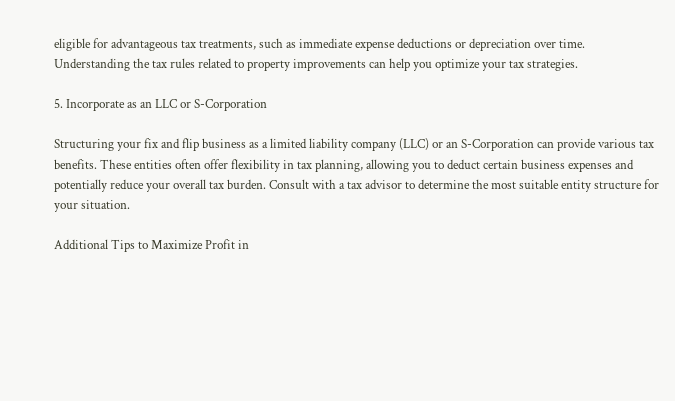eligible for advantageous tax treatments, such as immediate expense deductions or depreciation over time. Understanding the tax rules related to property improvements can help you optimize your tax strategies.

5. Incorporate as an LLC or S-Corporation

Structuring your fix and flip business as a limited liability company (LLC) or an S-Corporation can provide various tax benefits. These entities often offer flexibility in tax planning, allowing you to deduct certain business expenses and potentially reduce your overall tax burden. Consult with a tax advisor to determine the most suitable entity structure for your situation.

Additional Tips to Maximize Profit in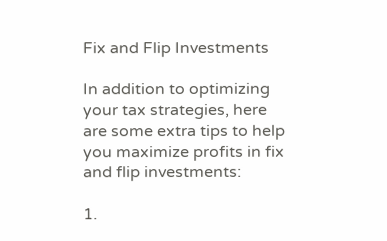Fix and Flip Investments

In addition to optimizing your tax strategies, here are some extra tips to help you maximize profits in fix and flip investments:

1.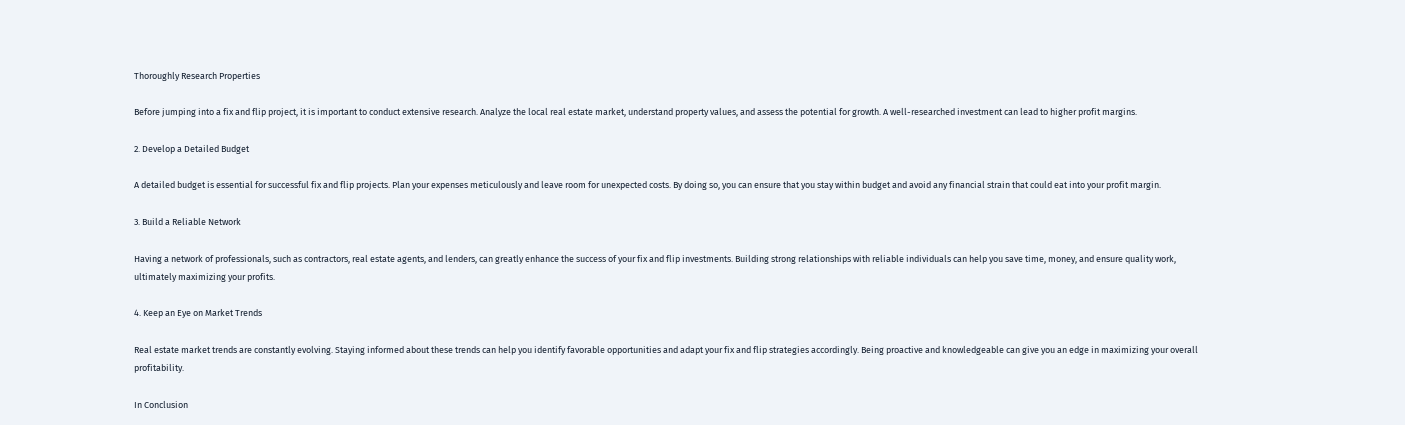Thoroughly Research Properties

Before jumping into a fix and flip project, it is important to conduct extensive research. Analyze the local real estate market, understand property values, and assess the potential for growth. A well-researched investment can lead to higher profit margins.

2. Develop a Detailed Budget

A detailed budget is essential for successful fix and flip projects. Plan your expenses meticulously and leave room for unexpected costs. By doing so, you can ensure that you stay within budget and avoid any financial strain that could eat into your profit margin.

3. Build a Reliable Network

Having a network of professionals, such as contractors, real estate agents, and lenders, can greatly enhance the success of your fix and flip investments. Building strong relationships with reliable individuals can help you save time, money, and ensure quality work, ultimately maximizing your profits.

4. Keep an Eye on Market Trends

Real estate market trends are constantly evolving. Staying informed about these trends can help you identify favorable opportunities and adapt your fix and flip strategies accordingly. Being proactive and knowledgeable can give you an edge in maximizing your overall profitability.

In Conclusion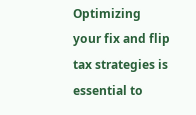Optimizing your fix and flip tax strategies is essential to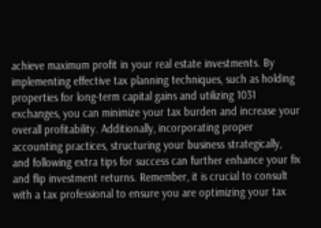achieve maximum profit in your real estate investments. By implementing effective tax planning techniques, such as holding properties for long-term capital gains and utilizing 1031 exchanges, you can minimize your tax burden and increase your overall profitability. Additionally, incorporating proper accounting practices, structuring your business strategically, and following extra tips for success can further enhance your fix and flip investment returns. Remember, it is crucial to consult with a tax professional to ensure you are optimizing your tax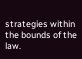strategies within the bounds of the law.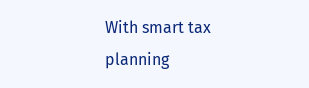With smart tax planning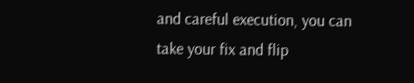and careful execution, you can take your fix and flip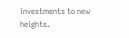investments to new heights.